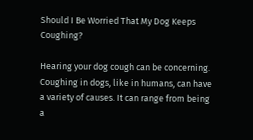Should I Be Worried That My Dog Keeps Coughing?

Hearing your dog cough can be concerning. Coughing in dogs, like in humans, can have a variety of causes. It can range from being a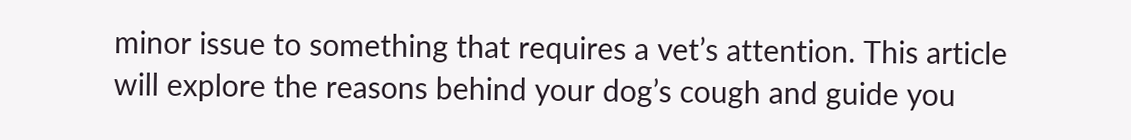minor issue to something that requires a vet’s attention. This article will explore the reasons behind your dog’s cough and guide you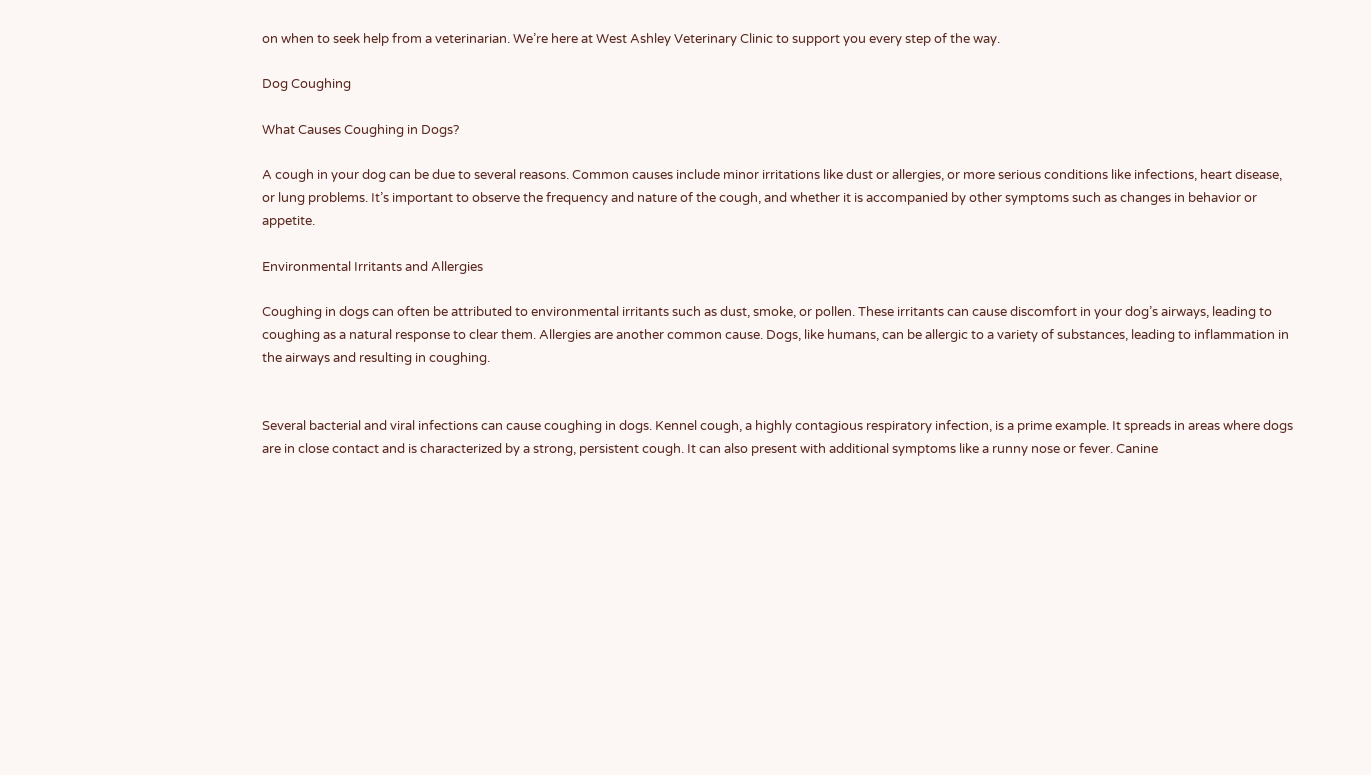on when to seek help from a veterinarian. We’re here at West Ashley Veterinary Clinic to support you every step of the way.

Dog Coughing

What Causes Coughing in Dogs?

A cough in your dog can be due to several reasons. Common causes include minor irritations like dust or allergies, or more serious conditions like infections, heart disease, or lung problems. It’s important to observe the frequency and nature of the cough, and whether it is accompanied by other symptoms such as changes in behavior or appetite.

Environmental Irritants and Allergies

Coughing in dogs can often be attributed to environmental irritants such as dust, smoke, or pollen. These irritants can cause discomfort in your dog’s airways, leading to coughing as a natural response to clear them. Allergies are another common cause. Dogs, like humans, can be allergic to a variety of substances, leading to inflammation in the airways and resulting in coughing.


Several bacterial and viral infections can cause coughing in dogs. Kennel cough, a highly contagious respiratory infection, is a prime example. It spreads in areas where dogs are in close contact and is characterized by a strong, persistent cough. It can also present with additional symptoms like a runny nose or fever. Canine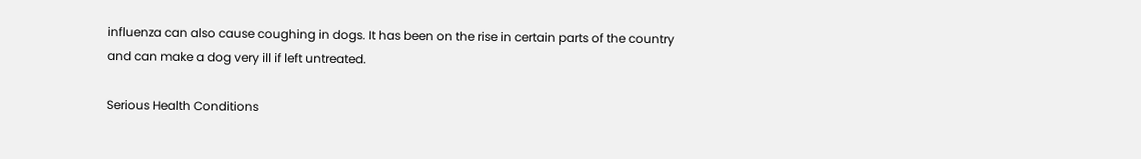influenza can also cause coughing in dogs. It has been on the rise in certain parts of the country and can make a dog very ill if left untreated.

Serious Health Conditions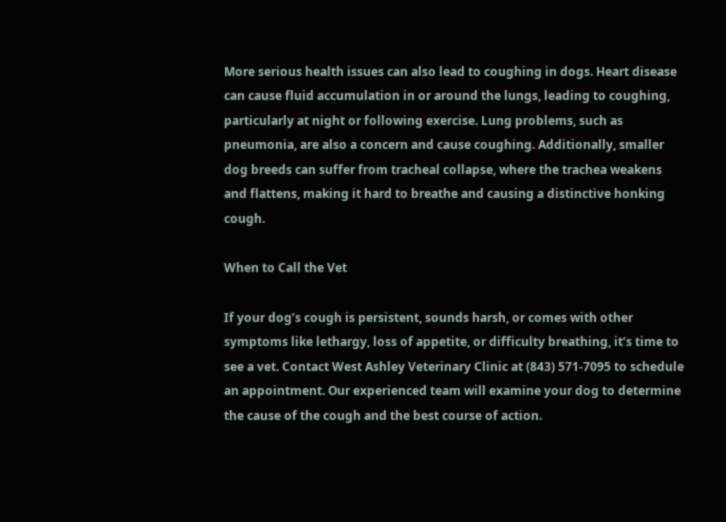More serious health issues can also lead to coughing in dogs. Heart disease can cause fluid accumulation in or around the lungs, leading to coughing, particularly at night or following exercise. Lung problems, such as pneumonia, are also a concern and cause coughing. Additionally, smaller dog breeds can suffer from tracheal collapse, where the trachea weakens and flattens, making it hard to breathe and causing a distinctive honking cough.

When to Call the Vet

If your dog’s cough is persistent, sounds harsh, or comes with other symptoms like lethargy, loss of appetite, or difficulty breathing, it’s time to see a vet. Contact West Ashley Veterinary Clinic at (843) 571-7095 to schedule an appointment. Our experienced team will examine your dog to determine the cause of the cough and the best course of action.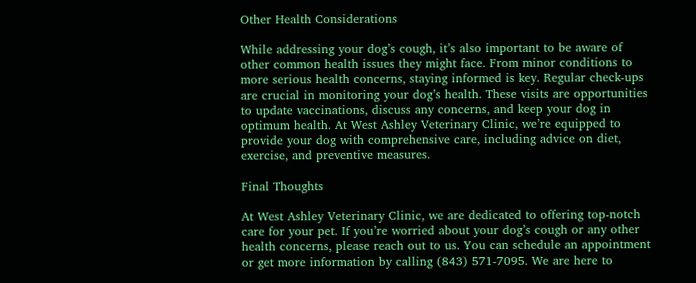Other Health Considerations

While addressing your dog’s cough, it’s also important to be aware of other common health issues they might face. From minor conditions to more serious health concerns, staying informed is key. Regular check-ups are crucial in monitoring your dog’s health. These visits are opportunities to update vaccinations, discuss any concerns, and keep your dog in optimum health. At West Ashley Veterinary Clinic, we’re equipped to provide your dog with comprehensive care, including advice on diet, exercise, and preventive measures.

Final Thoughts

At West Ashley Veterinary Clinic, we are dedicated to offering top-notch care for your pet. If you’re worried about your dog’s cough or any other health concerns, please reach out to us. You can schedule an appointment or get more information by calling (843) 571-7095. We are here to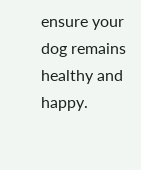ensure your dog remains healthy and happy.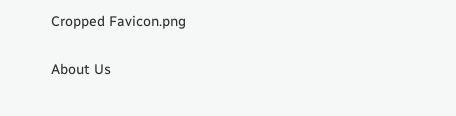Cropped Favicon.png

About Us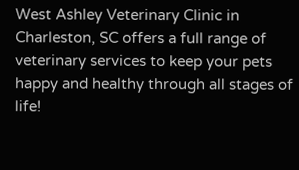West Ashley Veterinary Clinic in Charleston, SC offers a full range of veterinary services to keep your pets happy and healthy through all stages of life!